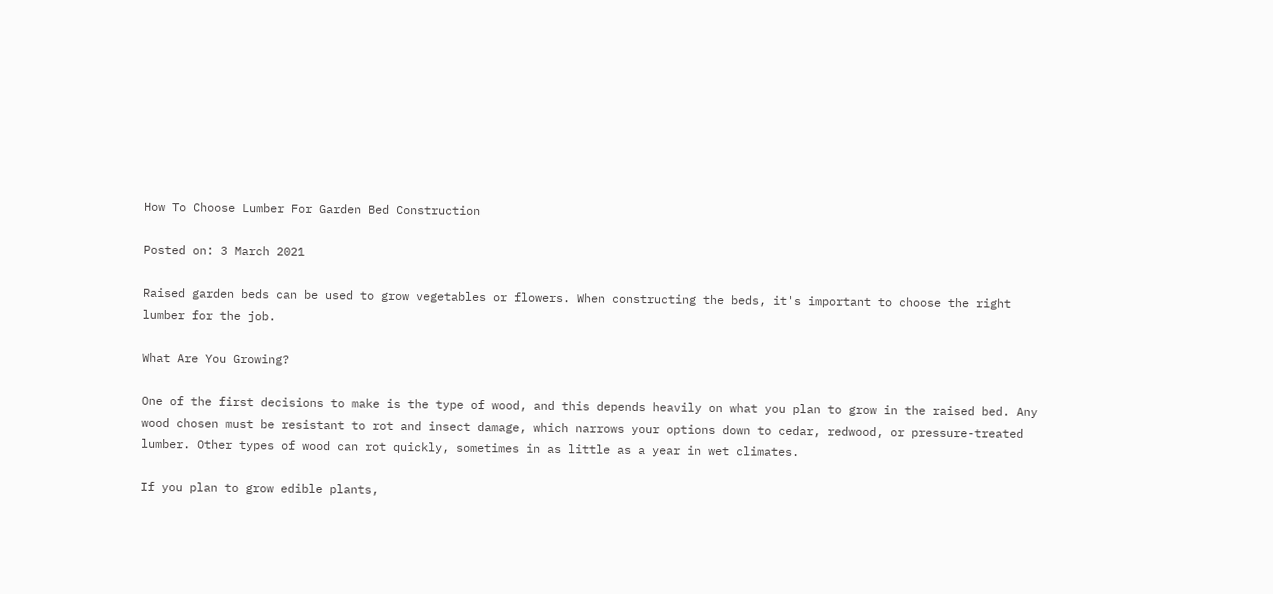How To Choose Lumber For Garden Bed Construction

Posted on: 3 March 2021

Raised garden beds can be used to grow vegetables or flowers. When constructing the beds, it's important to choose the right lumber for the job.

What Are You Growing?

One of the first decisions to make is the type of wood, and this depends heavily on what you plan to grow in the raised bed. Any wood chosen must be resistant to rot and insect damage, which narrows your options down to cedar, redwood, or pressure-treated lumber. Other types of wood can rot quickly, sometimes in as little as a year in wet climates.

If you plan to grow edible plants,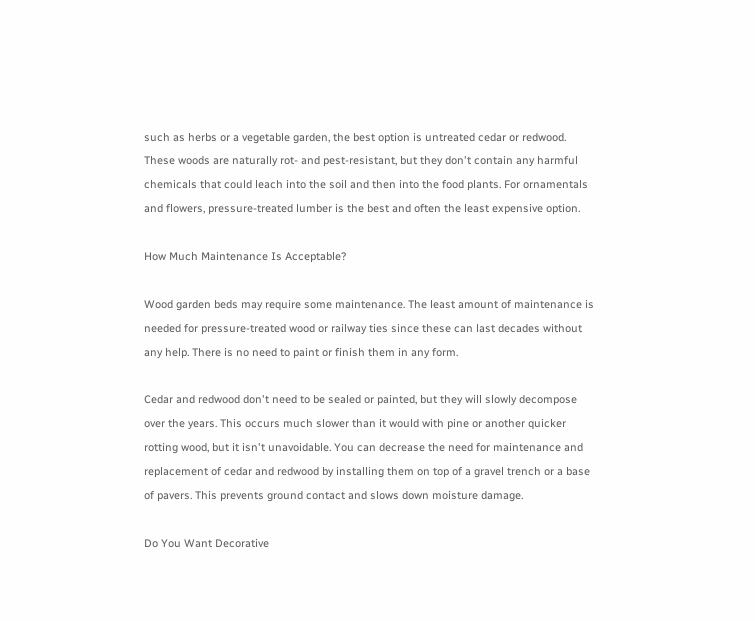such as herbs or a vegetable garden, the best option is untreated cedar or redwood. These woods are naturally rot- and pest-resistant, but they don't contain any harmful chemicals that could leach into the soil and then into the food plants. For ornamentals and flowers, pressure-treated lumber is the best and often the least expensive option.

How Much Maintenance Is Acceptable?

Wood garden beds may require some maintenance. The least amount of maintenance is needed for pressure-treated wood or railway ties since these can last decades without any help. There is no need to paint or finish them in any form.

Cedar and redwood don't need to be sealed or painted, but they will slowly decompose over the years. This occurs much slower than it would with pine or another quicker rotting wood, but it isn't unavoidable. You can decrease the need for maintenance and replacement of cedar and redwood by installing them on top of a gravel trench or a base of pavers. This prevents ground contact and slows down moisture damage.

Do You Want Decorative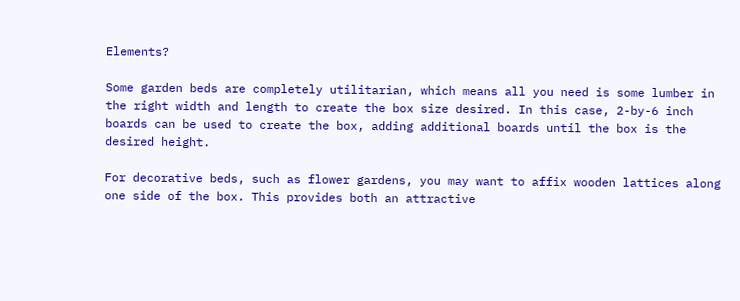Elements?

Some garden beds are completely utilitarian, which means all you need is some lumber in the right width and length to create the box size desired. In this case, 2-by-6 inch boards can be used to create the box, adding additional boards until the box is the desired height.

For decorative beds, such as flower gardens, you may want to affix wooden lattices along one side of the box. This provides both an attractive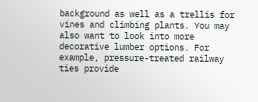background as well as a trellis for vines and climbing plants. You may also want to look into more decorative lumber options. For example, pressure-treated railway ties provide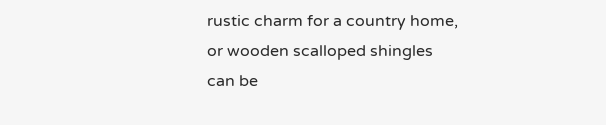rustic charm for a country home, or wooden scalloped shingles can be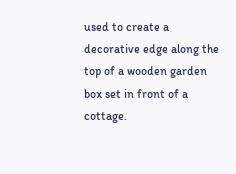used to create a decorative edge along the top of a wooden garden box set in front of a cottage.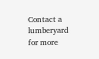Contact a lumberyard for more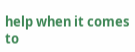help when it comes to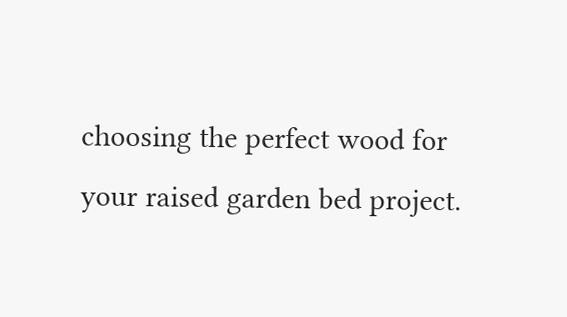choosing the perfect wood for your raised garden bed project.